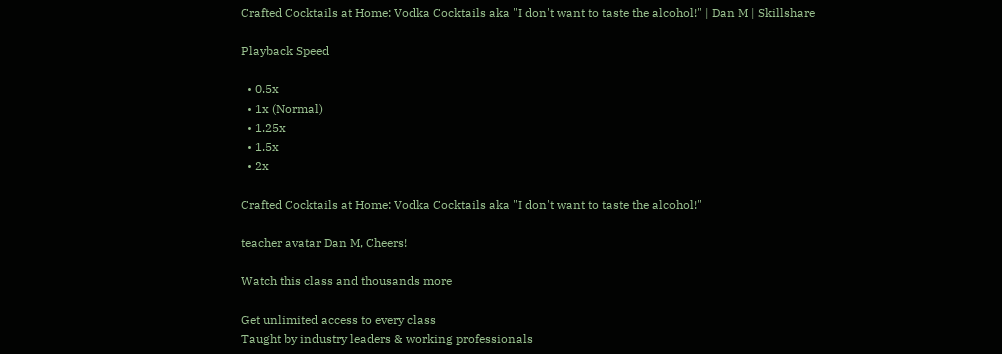Crafted Cocktails at Home: Vodka Cocktails aka "I don't want to taste the alcohol!" | Dan M | Skillshare

Playback Speed

  • 0.5x
  • 1x (Normal)
  • 1.25x
  • 1.5x
  • 2x

Crafted Cocktails at Home: Vodka Cocktails aka "I don't want to taste the alcohol!"

teacher avatar Dan M, Cheers!

Watch this class and thousands more

Get unlimited access to every class
Taught by industry leaders & working professionals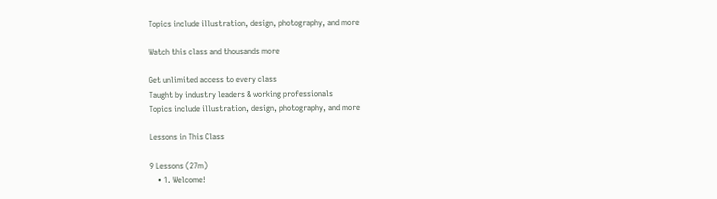Topics include illustration, design, photography, and more

Watch this class and thousands more

Get unlimited access to every class
Taught by industry leaders & working professionals
Topics include illustration, design, photography, and more

Lessons in This Class

9 Lessons (27m)
    • 1. Welcome!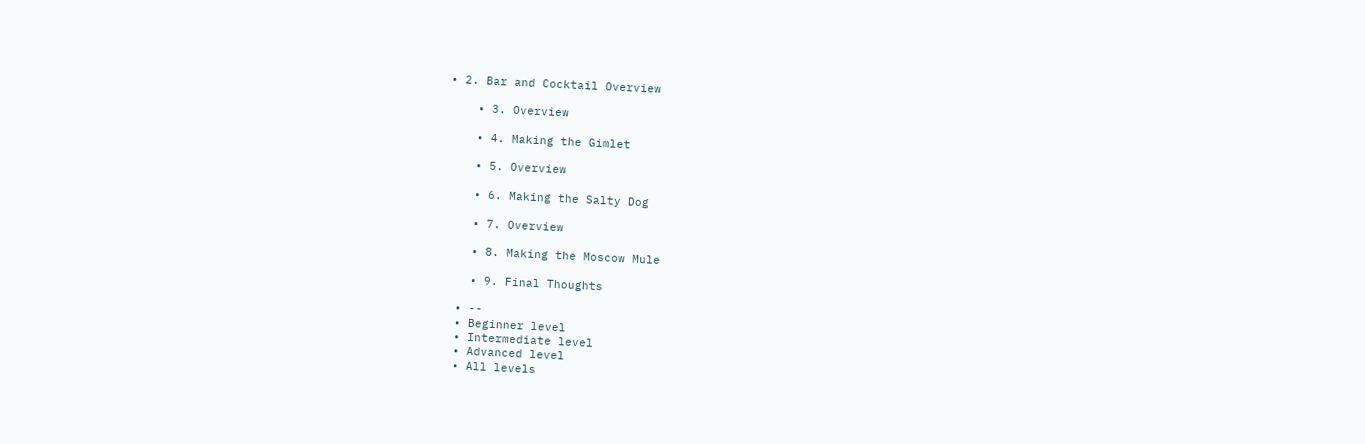• 2. Bar and Cocktail Overview

    • 3. Overview

    • 4. Making the Gimlet

    • 5. Overview

    • 6. Making the Salty Dog

    • 7. Overview

    • 8. Making the Moscow Mule

    • 9. Final Thoughts

  • --
  • Beginner level
  • Intermediate level
  • Advanced level
  • All levels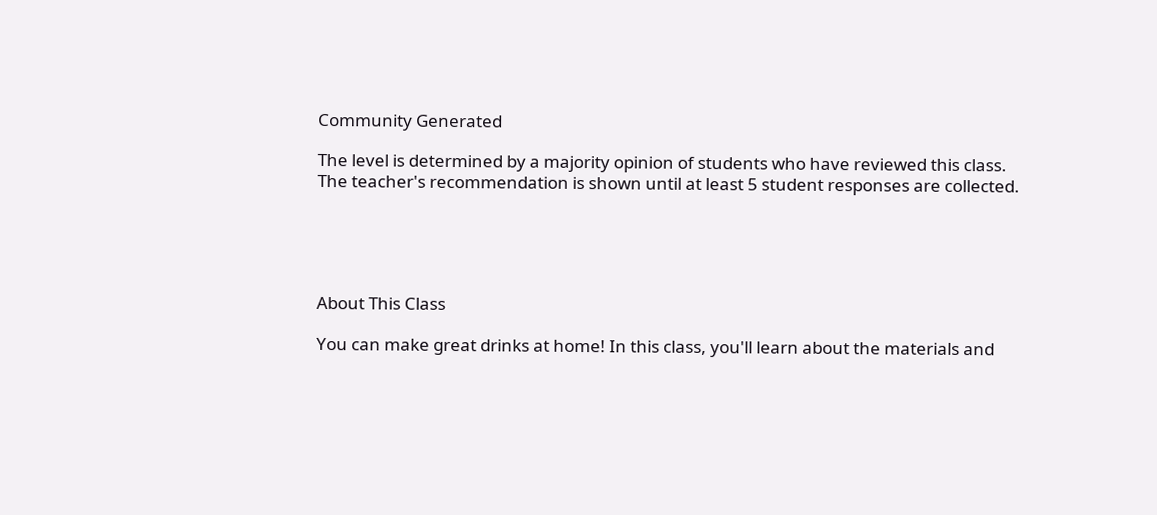Community Generated

The level is determined by a majority opinion of students who have reviewed this class. The teacher's recommendation is shown until at least 5 student responses are collected.





About This Class

You can make great drinks at home! In this class, you'll learn about the materials and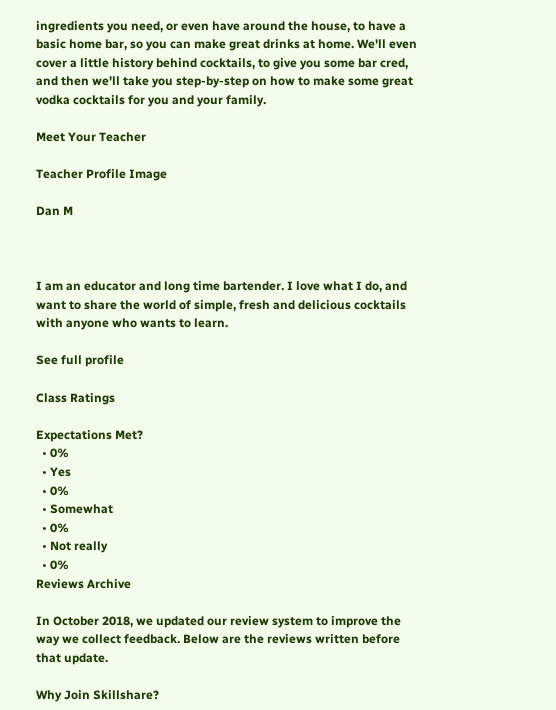ingredients you need, or even have around the house, to have a basic home bar, so you can make great drinks at home. We'll even cover a little history behind cocktails, to give you some bar cred, and then we'll take you step-by-step on how to make some great vodka cocktails for you and your family.

Meet Your Teacher

Teacher Profile Image

Dan M



I am an educator and long time bartender. I love what I do, and want to share the world of simple, fresh and delicious cocktails with anyone who wants to learn.

See full profile

Class Ratings

Expectations Met?
  • 0%
  • Yes
  • 0%
  • Somewhat
  • 0%
  • Not really
  • 0%
Reviews Archive

In October 2018, we updated our review system to improve the way we collect feedback. Below are the reviews written before that update.

Why Join Skillshare?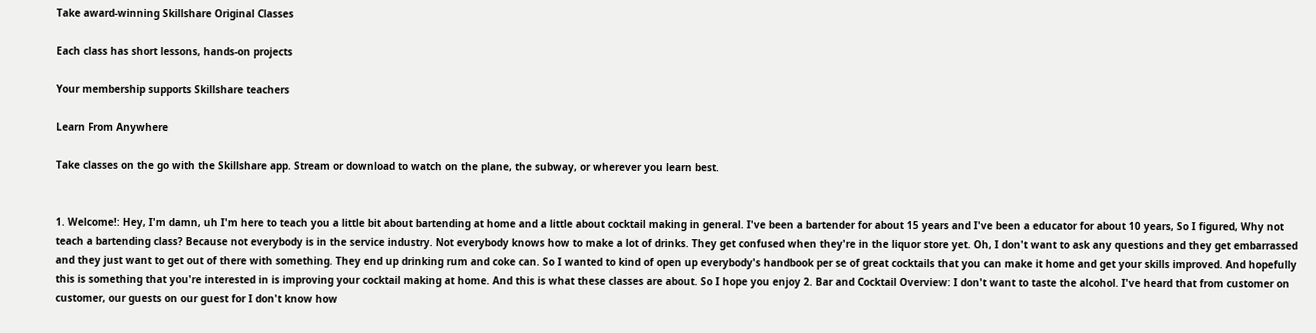Take award-winning Skillshare Original Classes

Each class has short lessons, hands-on projects

Your membership supports Skillshare teachers

Learn From Anywhere

Take classes on the go with the Skillshare app. Stream or download to watch on the plane, the subway, or wherever you learn best.


1. Welcome!: Hey, I'm damn, uh I'm here to teach you a little bit about bartending at home and a little about cocktail making in general. I've been a bartender for about 15 years and I've been a educator for about 10 years, So I figured, Why not teach a bartending class? Because not everybody is in the service industry. Not everybody knows how to make a lot of drinks. They get confused when they're in the liquor store yet. Oh, I don't want to ask any questions and they get embarrassed and they just want to get out of there with something. They end up drinking rum and coke can. So I wanted to kind of open up everybody's handbook per se of great cocktails that you can make it home and get your skills improved. And hopefully this is something that you're interested in is improving your cocktail making at home. And this is what these classes are about. So I hope you enjoy 2. Bar and Cocktail Overview: I don't want to taste the alcohol. I've heard that from customer on customer, our guests on our guest for I don't know how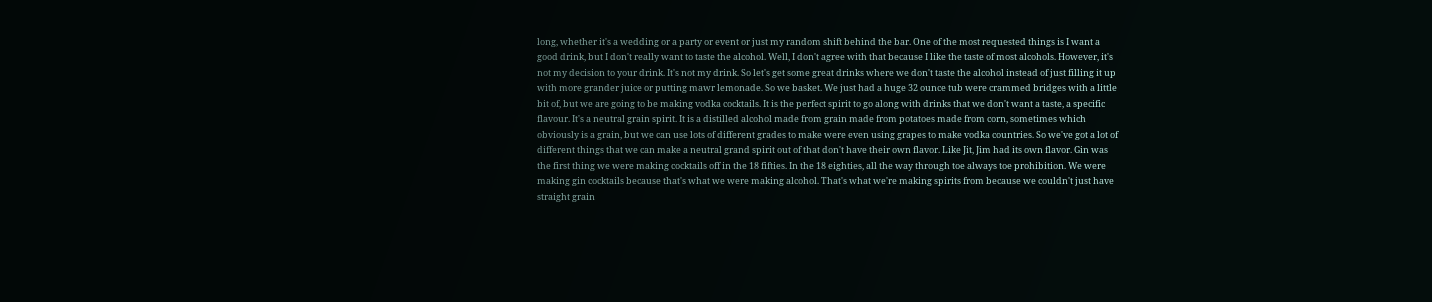long, whether it's a wedding or a party or event or just my random shift behind the bar. One of the most requested things is I want a good drink, but I don't really want to taste the alcohol. Well, I don't agree with that because I like the taste of most alcohols. However, it's not my decision to your drink. It's not my drink. So let's get some great drinks where we don't taste the alcohol instead of just filling it up with more grander juice or putting mawr lemonade. So we basket. We just had a huge 32 ounce tub were crammed bridges with a little bit of, but we are going to be making vodka cocktails. It is the perfect spirit to go along with drinks that we don't want a taste, a specific flavour. It's a neutral grain spirit. It is a distilled alcohol made from grain made from potatoes made from corn, sometimes which obviously is a grain, but we can use lots of different grades to make were even using grapes to make vodka countries. So we've got a lot of different things that we can make a neutral grand spirit out of that don't have their own flavor. Like Jit, Jim had its own flavor. Gin was the first thing we were making cocktails off in the 18 fifties. In the 18 eighties, all the way through toe always toe prohibition. We were making gin cocktails because that's what we were making alcohol. That's what we're making spirits from because we couldn't just have straight grain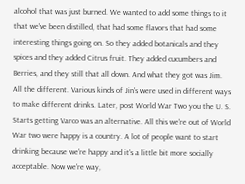alcohol that was just burned. We wanted to add some things to it that we've been distilled, that had some flavors that had some interesting things going on. So they added botanicals and they spices and they added Citrus fruit. They added cucumbers and Berries, and they still that all down. And what they got was Jim. All the different. Various kinds of Jin's were used in different ways to make different drinks. Later, post World War Two you the U. S. Starts getting Varco was an alternative. All this we're out of World War two were happy is a country. A lot of people want to start drinking because we're happy and it's a little bit more socially acceptable. Now we're way,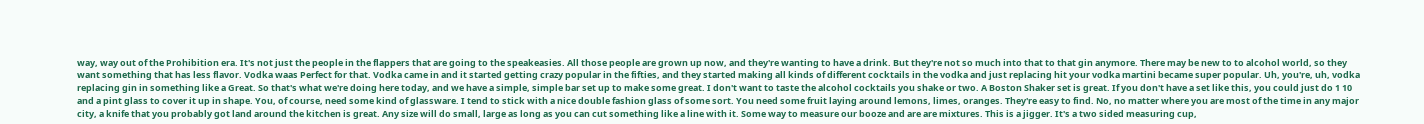way, way out of the Prohibition era. It's not just the people in the flappers that are going to the speakeasies. All those people are grown up now, and they're wanting to have a drink. But they're not so much into that to that gin anymore. There may be new to to alcohol world, so they want something that has less flavor. Vodka waas Perfect for that. Vodka came in and it started getting crazy popular in the fifties, and they started making all kinds of different cocktails in the vodka and just replacing hit your vodka martini became super popular. Uh, you're, uh, vodka replacing gin in something like a Great. So that's what we're doing here today, and we have a simple, simple bar set up to make some great. I don't want to taste the alcohol cocktails you shake or two. A Boston Shaker set is great. If you don't have a set like this, you could just do 1 10 and a pint glass to cover it up in shape. You, of course, need some kind of glassware. I tend to stick with a nice double fashion glass of some sort. You need some fruit laying around lemons, limes, oranges. They're easy to find. No, no matter where you are most of the time in any major city, a knife that you probably got land around the kitchen is great. Any size will do small, large as long as you can cut something like a line with it. Some way to measure our booze and are are mixtures. This is a jigger. It's a two sided measuring cup,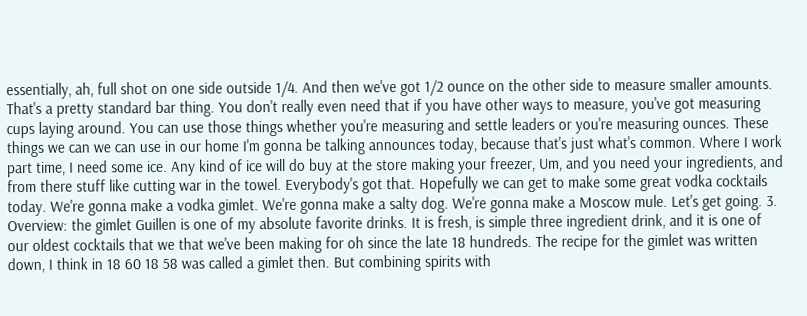essentially, ah, full shot on one side outside 1/4. And then we've got 1/2 ounce on the other side to measure smaller amounts. That's a pretty standard bar thing. You don't really even need that if you have other ways to measure, you've got measuring cups laying around. You can use those things whether you're measuring and settle leaders or you're measuring ounces. These things we can we can use in our home I'm gonna be talking announces today, because that's just what's common. Where I work part time, I need some ice. Any kind of ice will do buy at the store making your freezer, Um, and you need your ingredients, and from there stuff like cutting war in the towel. Everybody's got that. Hopefully we can get to make some great vodka cocktails today. We're gonna make a vodka gimlet. We're gonna make a salty dog. We're gonna make a Moscow mule. Let's get going. 3. Overview: the gimlet Guillen is one of my absolute favorite drinks. It is fresh, is simple three ingredient drink, and it is one of our oldest cocktails that we that we've been making for oh since the late 18 hundreds. The recipe for the gimlet was written down, I think in 18 60 18 58 was called a gimlet then. But combining spirits with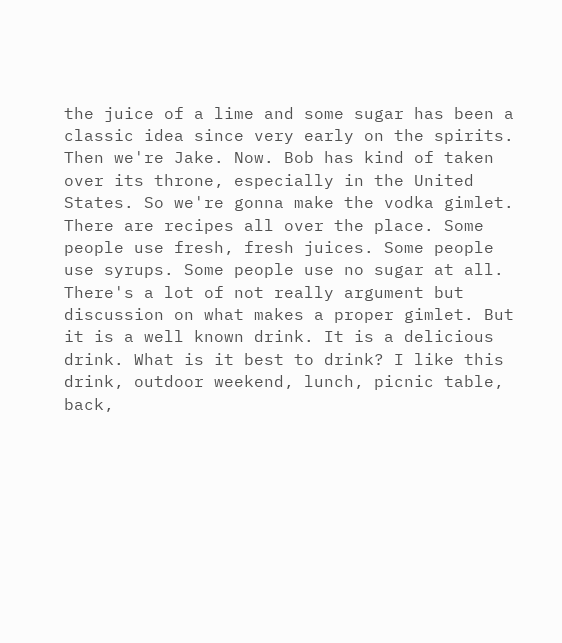the juice of a lime and some sugar has been a classic idea since very early on the spirits. Then we're Jake. Now. Bob has kind of taken over its throne, especially in the United States. So we're gonna make the vodka gimlet. There are recipes all over the place. Some people use fresh, fresh juices. Some people use syrups. Some people use no sugar at all. There's a lot of not really argument but discussion on what makes a proper gimlet. But it is a well known drink. It is a delicious drink. What is it best to drink? I like this drink, outdoor weekend, lunch, picnic table, back,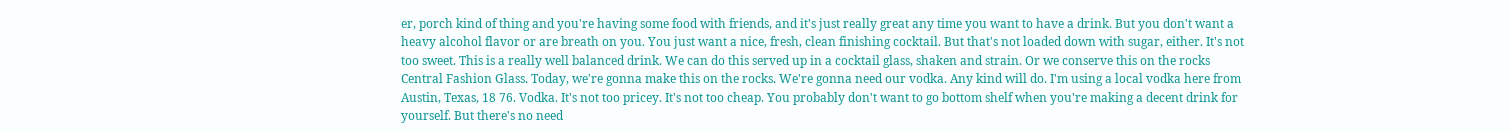er, porch kind of thing and you're having some food with friends, and it's just really great any time you want to have a drink. But you don't want a heavy alcohol flavor or are breath on you. You just want a nice, fresh, clean finishing cocktail. But that's not loaded down with sugar, either. It's not too sweet. This is a really well balanced drink. We can do this served up in a cocktail glass, shaken and strain. Or we conserve this on the rocks Central Fashion Glass. Today, we're gonna make this on the rocks. We're gonna need our vodka. Any kind will do. I'm using a local vodka here from Austin, Texas, 18 76. Vodka. It's not too pricey. It's not too cheap. You probably don't want to go bottom shelf when you're making a decent drink for yourself. But there's no need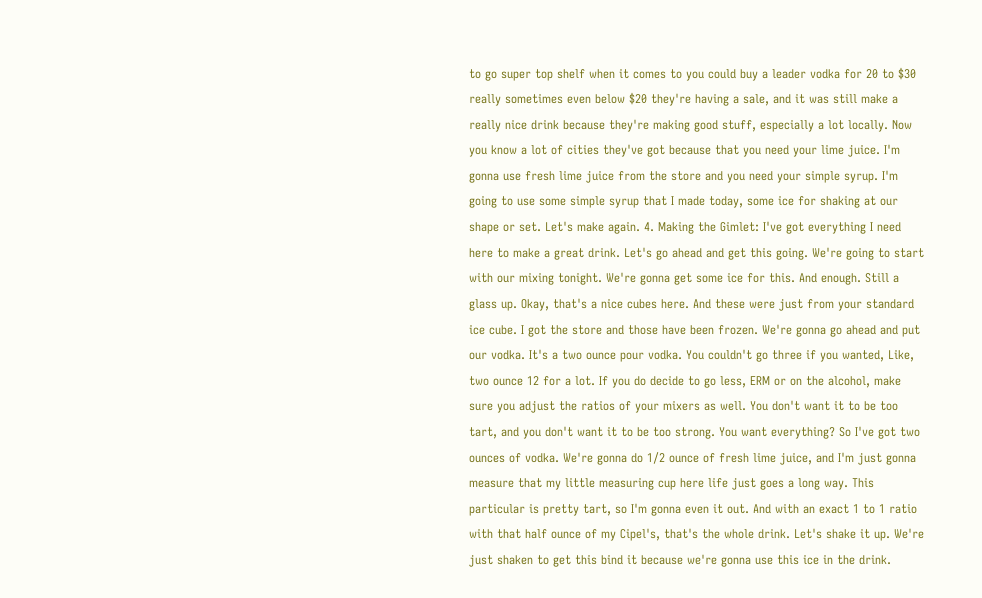to go super top shelf when it comes to you could buy a leader vodka for 20 to $30 really sometimes even below $20 they're having a sale, and it was still make a really nice drink because they're making good stuff, especially a lot locally. Now you know a lot of cities they've got because that you need your lime juice. I'm gonna use fresh lime juice from the store and you need your simple syrup. I'm going to use some simple syrup that I made today, some ice for shaking at our shape or set. Let's make again. 4. Making the Gimlet: I've got everything I need here to make a great drink. Let's go ahead and get this going. We're going to start with our mixing tonight. We're gonna get some ice for this. And enough. Still a glass up. Okay, that's a nice cubes here. And these were just from your standard ice cube. I got the store and those have been frozen. We're gonna go ahead and put our vodka. It's a two ounce pour vodka. You couldn't go three if you wanted, Like, two ounce 12 for a lot. If you do decide to go less, ERM or on the alcohol, make sure you adjust the ratios of your mixers as well. You don't want it to be too tart, and you don't want it to be too strong. You want everything? So I've got two ounces of vodka. We're gonna do 1/2 ounce of fresh lime juice, and I'm just gonna measure that my little measuring cup here life just goes a long way. This particular is pretty tart, so I'm gonna even it out. And with an exact 1 to 1 ratio with that half ounce of my Cipel's, that's the whole drink. Let's shake it up. We're just shaken to get this bind it because we're gonna use this ice in the drink.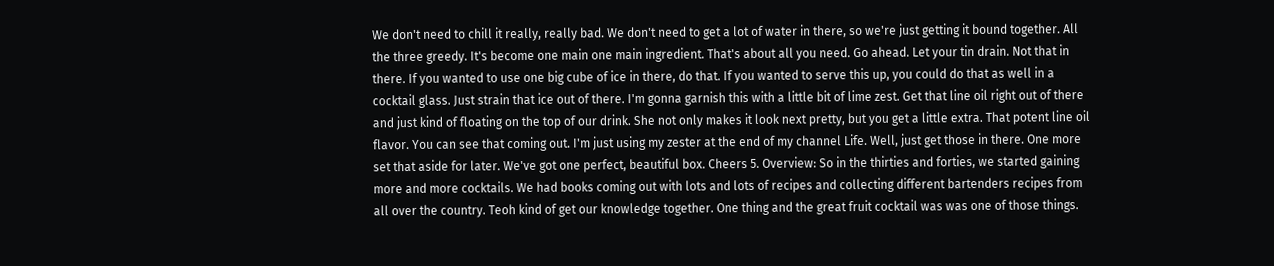We don't need to chill it really, really bad. We don't need to get a lot of water in there, so we're just getting it bound together. All the three greedy. It's become one main one main ingredient. That's about all you need. Go ahead. Let your tin drain. Not that in there. If you wanted to use one big cube of ice in there, do that. If you wanted to serve this up, you could do that as well in a cocktail glass. Just strain that ice out of there. I'm gonna garnish this with a little bit of lime zest. Get that line oil right out of there and just kind of floating on the top of our drink. She not only makes it look next pretty, but you get a little extra. That potent line oil flavor. You can see that coming out. I'm just using my zester at the end of my channel Life. Well, just get those in there. One more set that aside for later. We've got one perfect, beautiful box. Cheers 5. Overview: So in the thirties and forties, we started gaining more and more cocktails. We had books coming out with lots and lots of recipes and collecting different bartenders recipes from all over the country. Teoh kind of get our knowledge together. One thing and the great fruit cocktail was was one of those things.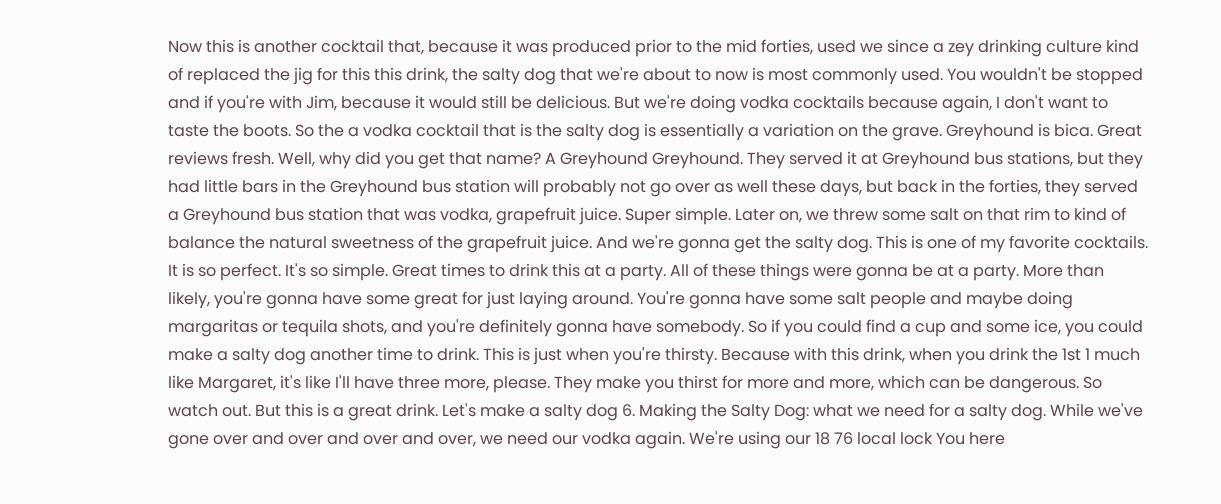Now this is another cocktail that, because it was produced prior to the mid forties, used we since a zey drinking culture kind of replaced the jig for this this drink, the salty dog that we're about to now is most commonly used. You wouldn't be stopped and if you're with Jim, because it would still be delicious. But we're doing vodka cocktails because again, I don't want to taste the boots. So the a vodka cocktail that is the salty dog is essentially a variation on the grave. Greyhound is bica. Great reviews fresh. Well, why did you get that name? A Greyhound Greyhound. They served it at Greyhound bus stations, but they had little bars in the Greyhound bus station will probably not go over as well these days, but back in the forties, they served a Greyhound bus station that was vodka, grapefruit juice. Super simple. Later on, we threw some salt on that rim to kind of balance the natural sweetness of the grapefruit juice. And we're gonna get the salty dog. This is one of my favorite cocktails. It is so perfect. It's so simple. Great times to drink this at a party. All of these things were gonna be at a party. More than likely, you're gonna have some great for just laying around. You're gonna have some salt people and maybe doing margaritas or tequila shots, and you're definitely gonna have somebody. So if you could find a cup and some ice, you could make a salty dog another time to drink. This is just when you're thirsty. Because with this drink, when you drink the 1st 1 much like Margaret, it's like I'll have three more, please. They make you thirst for more and more, which can be dangerous. So watch out. But this is a great drink. Let's make a salty dog 6. Making the Salty Dog: what we need for a salty dog. While we've gone over and over and over and over, we need our vodka again. We're using our 18 76 local lock You here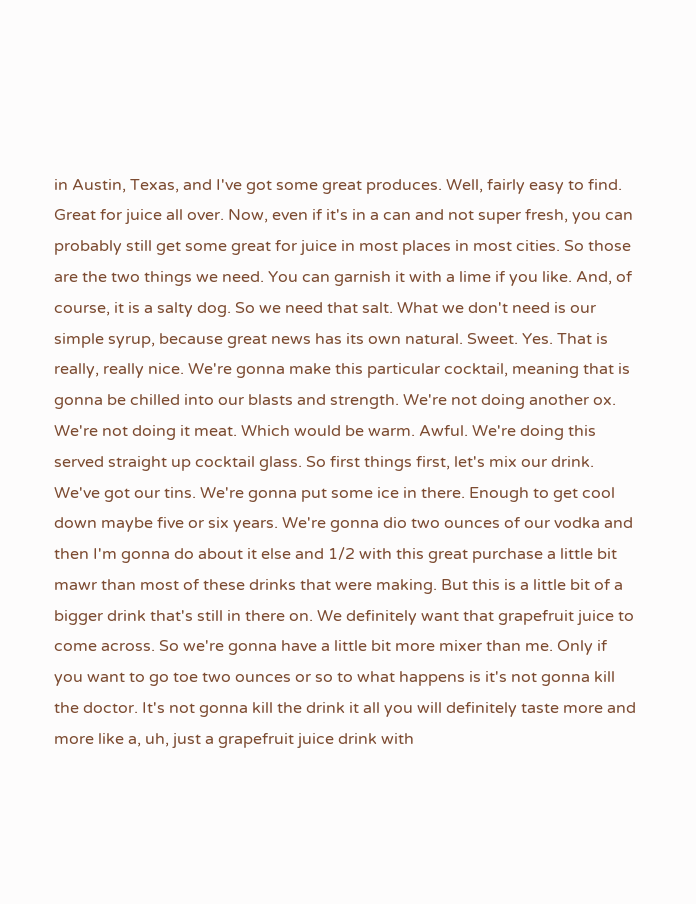in Austin, Texas, and I've got some great produces. Well, fairly easy to find. Great for juice all over. Now, even if it's in a can and not super fresh, you can probably still get some great for juice in most places in most cities. So those are the two things we need. You can garnish it with a lime if you like. And, of course, it is a salty dog. So we need that salt. What we don't need is our simple syrup, because great news has its own natural. Sweet. Yes. That is really, really nice. We're gonna make this particular cocktail, meaning that is gonna be chilled into our blasts and strength. We're not doing another ox. We're not doing it meat. Which would be warm. Awful. We're doing this served straight up cocktail glass. So first things first, let's mix our drink. We've got our tins. We're gonna put some ice in there. Enough to get cool down maybe five or six years. We're gonna dio two ounces of our vodka and then I'm gonna do about it else and 1/2 with this great purchase a little bit mawr than most of these drinks that were making. But this is a little bit of a bigger drink that's still in there on. We definitely want that grapefruit juice to come across. So we're gonna have a little bit more mixer than me. Only if you want to go toe two ounces or so to what happens is it's not gonna kill the doctor. It's not gonna kill the drink it all you will definitely taste more and more like a, uh, just a grapefruit juice drink with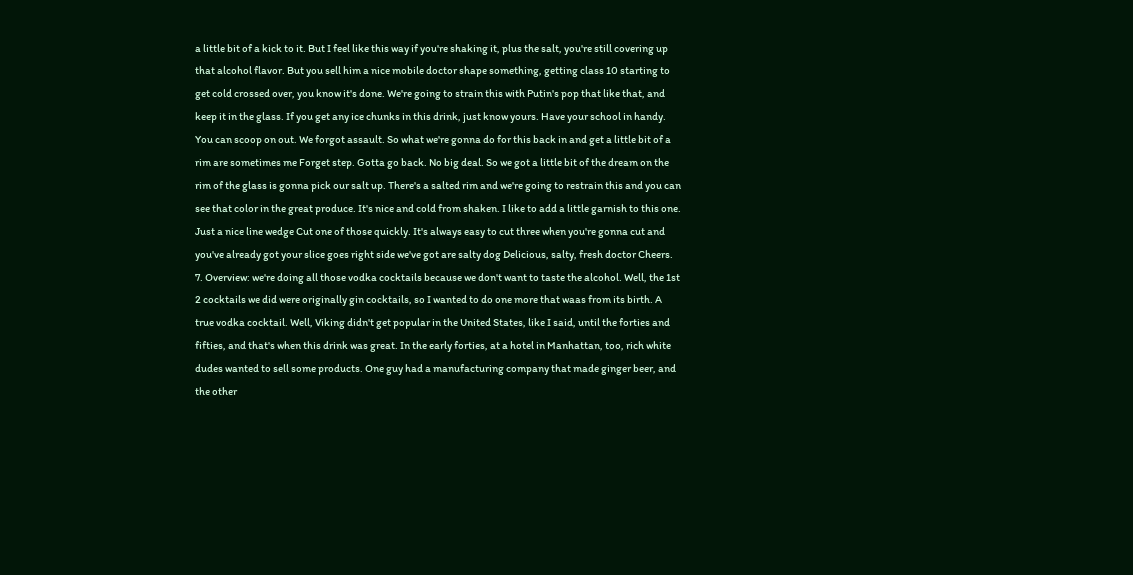a little bit of a kick to it. But I feel like this way if you're shaking it, plus the salt, you're still covering up that alcohol flavor. But you sell him a nice mobile doctor shape something, getting class 10 starting to get cold crossed over, you know it's done. We're going to strain this with Putin's pop that like that, and keep it in the glass. If you get any ice chunks in this drink, just know yours. Have your school in handy. You can scoop on out. We forgot assault. So what we're gonna do for this back in and get a little bit of a rim are sometimes me Forget step. Gotta go back. No big deal. So we got a little bit of the dream on the rim of the glass is gonna pick our salt up. There's a salted rim and we're going to restrain this and you can see that color in the great produce. It's nice and cold from shaken. I like to add a little garnish to this one. Just a nice line wedge Cut one of those quickly. It's always easy to cut three when you're gonna cut and you've already got your slice goes right side we've got are salty dog Delicious, salty, fresh doctor Cheers. 7. Overview: we're doing all those vodka cocktails because we don't want to taste the alcohol. Well, the 1st 2 cocktails we did were originally gin cocktails, so I wanted to do one more that waas from its birth. A true vodka cocktail. Well, Viking didn't get popular in the United States, like I said, until the forties and fifties, and that's when this drink was great. In the early forties, at a hotel in Manhattan, too, rich white dudes wanted to sell some products. One guy had a manufacturing company that made ginger beer, and the other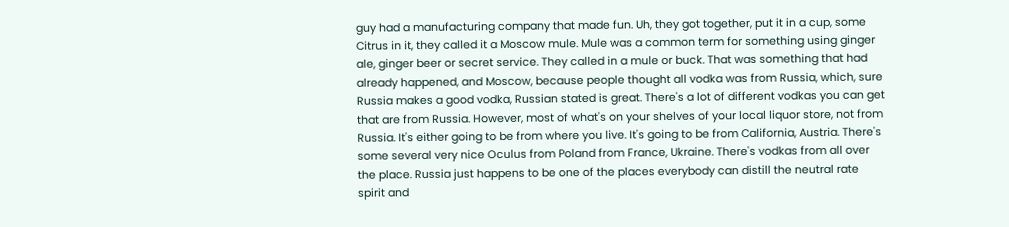guy had a manufacturing company that made fun. Uh, they got together, put it in a cup, some Citrus in it, they called it a Moscow mule. Mule was a common term for something using ginger ale, ginger beer or secret service. They called in a mule or buck. That was something that had already happened, and Moscow, because people thought all vodka was from Russia, which, sure Russia makes a good vodka, Russian stated is great. There's a lot of different vodkas you can get that are from Russia. However, most of what's on your shelves of your local liquor store, not from Russia. It's either going to be from where you live. It's going to be from California, Austria. There's some several very nice Oculus from Poland from France, Ukraine. There's vodkas from all over the place. Russia just happens to be one of the places everybody can distill the neutral rate spirit and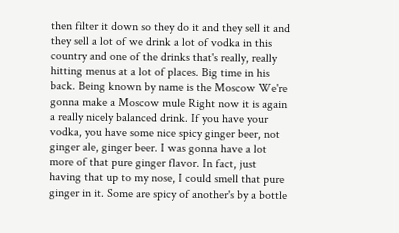then filter it down so they do it and they sell it and they sell a lot of we drink a lot of vodka in this country and one of the drinks that's really, really hitting menus at a lot of places. Big time in his back. Being known by name is the Moscow We're gonna make a Moscow mule Right now it is again a really nicely balanced drink. If you have your vodka, you have some nice spicy ginger beer, not ginger ale, ginger beer. I was gonna have a lot more of that pure ginger flavor. In fact, just having that up to my nose, I could smell that pure ginger in it. Some are spicy of another's by a bottle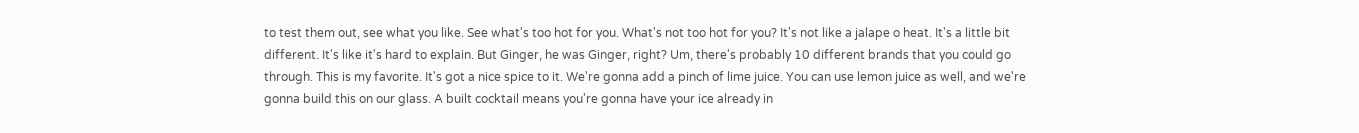to test them out, see what you like. See what's too hot for you. What's not too hot for you? It's not like a jalape o heat. It's a little bit different. It's like it's hard to explain. But Ginger, he was Ginger, right? Um, there's probably 10 different brands that you could go through. This is my favorite. It's got a nice spice to it. We're gonna add a pinch of lime juice. You can use lemon juice as well, and we're gonna build this on our glass. A built cocktail means you're gonna have your ice already in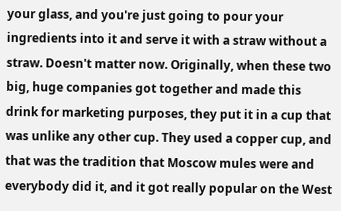your glass, and you're just going to pour your ingredients into it and serve it with a straw without a straw. Doesn't matter now. Originally, when these two big, huge companies got together and made this drink for marketing purposes, they put it in a cup that was unlike any other cup. They used a copper cup, and that was the tradition that Moscow mules were and everybody did it, and it got really popular on the West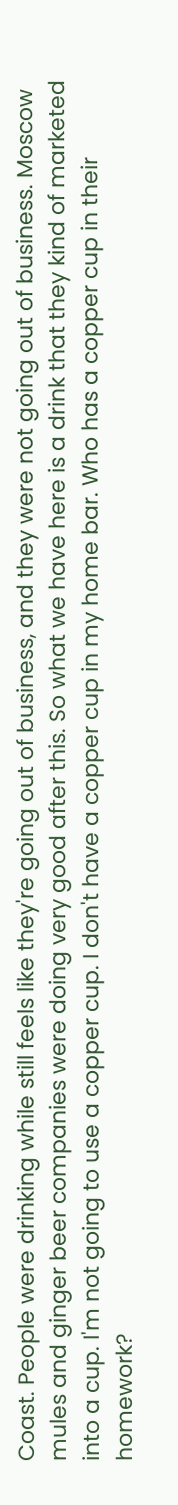Coast. People were drinking while still feels like they're going out of business, and they were not going out of business. Moscow mules and ginger beer companies were doing very good after this. So what we have here is a drink that they kind of marketed into a cup. I'm not going to use a copper cup. I don't have a copper cup in my home bar. Who has a copper cup in their homework?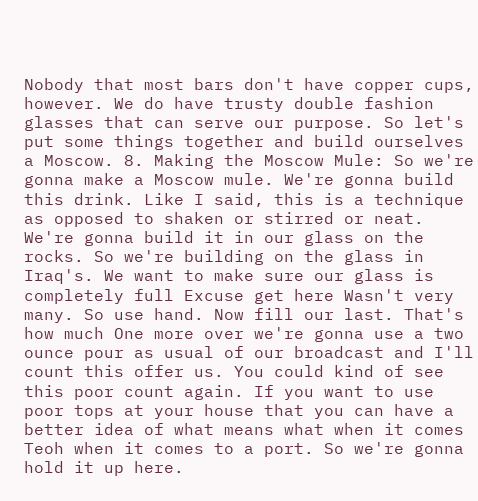Nobody that most bars don't have copper cups, however. We do have trusty double fashion glasses that can serve our purpose. So let's put some things together and build ourselves a Moscow. 8. Making the Moscow Mule: So we're gonna make a Moscow mule. We're gonna build this drink. Like I said, this is a technique as opposed to shaken or stirred or neat. We're gonna build it in our glass on the rocks. So we're building on the glass in Iraq's. We want to make sure our glass is completely full Excuse get here Wasn't very many. So use hand. Now fill our last. That's how much One more over we're gonna use a two ounce pour as usual of our broadcast and I'll count this offer us. You could kind of see this poor count again. If you want to use poor tops at your house that you can have a better idea of what means what when it comes Teoh when it comes to a port. So we're gonna hold it up here.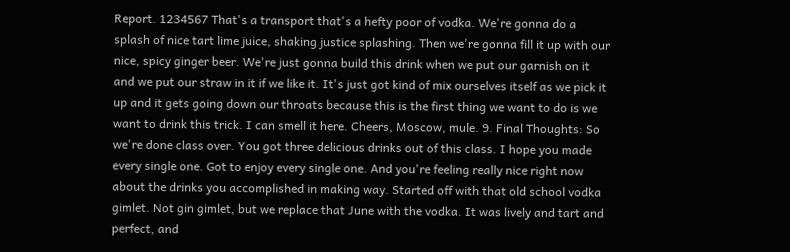Report. 1234567 That's a transport that's a hefty poor of vodka. We're gonna do a splash of nice tart lime juice, shaking justice splashing. Then we're gonna fill it up with our nice, spicy ginger beer. We're just gonna build this drink when we put our garnish on it and we put our straw in it if we like it. It's just got kind of mix ourselves itself as we pick it up and it gets going down our throats because this is the first thing we want to do is we want to drink this trick. I can smell it here. Cheers, Moscow, mule. 9. Final Thoughts: So we're done class over. You got three delicious drinks out of this class. I hope you made every single one. Got to enjoy every single one. And you're feeling really nice right now about the drinks you accomplished in making way. Started off with that old school vodka gimlet. Not gin gimlet, but we replace that June with the vodka. It was lively and tart and perfect, and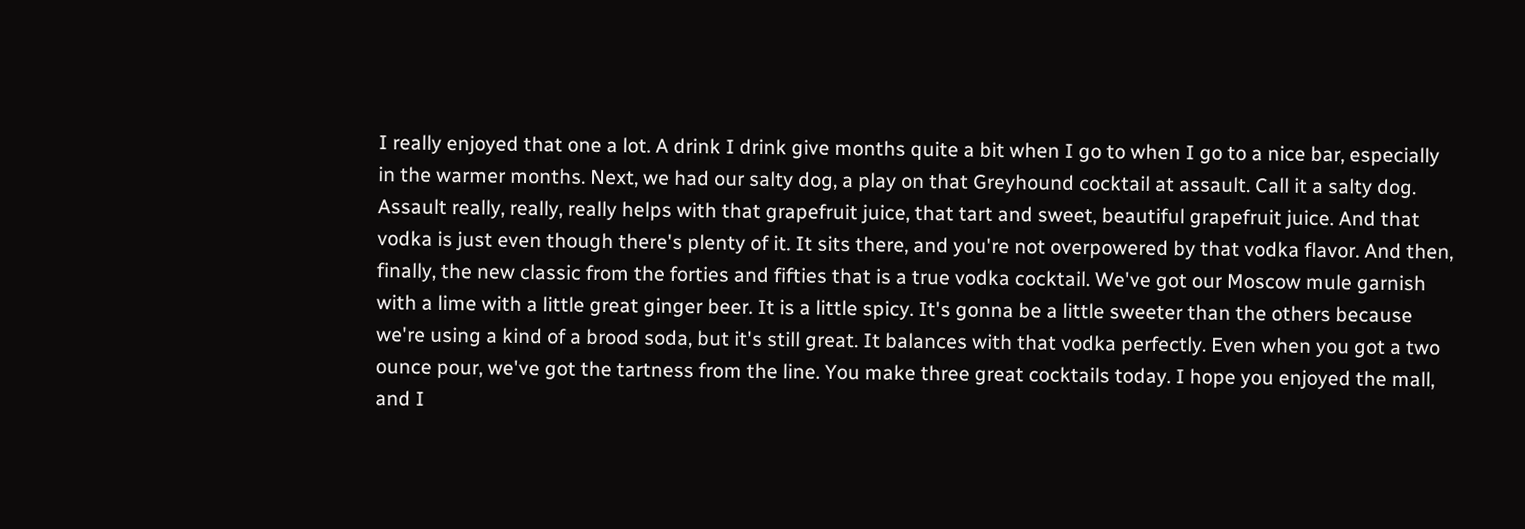I really enjoyed that one a lot. A drink I drink give months quite a bit when I go to when I go to a nice bar, especially in the warmer months. Next, we had our salty dog, a play on that Greyhound cocktail at assault. Call it a salty dog. Assault really, really, really helps with that grapefruit juice, that tart and sweet, beautiful grapefruit juice. And that vodka is just even though there's plenty of it. It sits there, and you're not overpowered by that vodka flavor. And then, finally, the new classic from the forties and fifties that is a true vodka cocktail. We've got our Moscow mule garnish with a lime with a little great ginger beer. It is a little spicy. It's gonna be a little sweeter than the others because we're using a kind of a brood soda, but it's still great. It balances with that vodka perfectly. Even when you got a two ounce pour, we've got the tartness from the line. You make three great cocktails today. I hope you enjoyed the mall, and I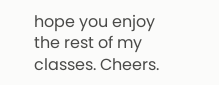hope you enjoy the rest of my classes. Cheers.